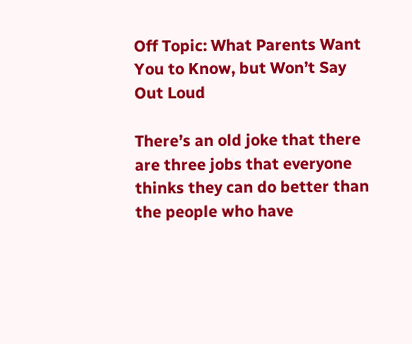Off Topic: What Parents Want You to Know, but Won’t Say Out Loud

There’s an old joke that there are three jobs that everyone thinks they can do better than the people who have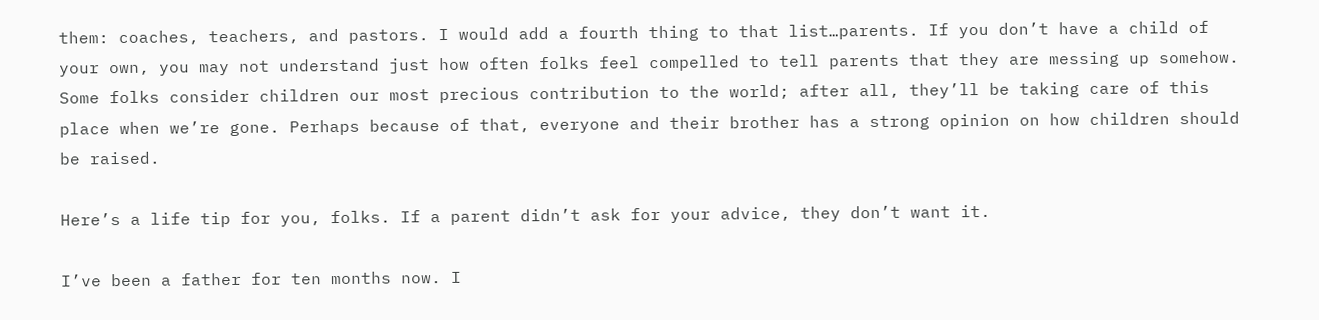them: coaches, teachers, and pastors. I would add a fourth thing to that list…parents. If you don’t have a child of your own, you may not understand just how often folks feel compelled to tell parents that they are messing up somehow. Some folks consider children our most precious contribution to the world; after all, they’ll be taking care of this place when we’re gone. Perhaps because of that, everyone and their brother has a strong opinion on how children should be raised.

Here’s a life tip for you, folks. If a parent didn’t ask for your advice, they don’t want it.

I’ve been a father for ten months now. I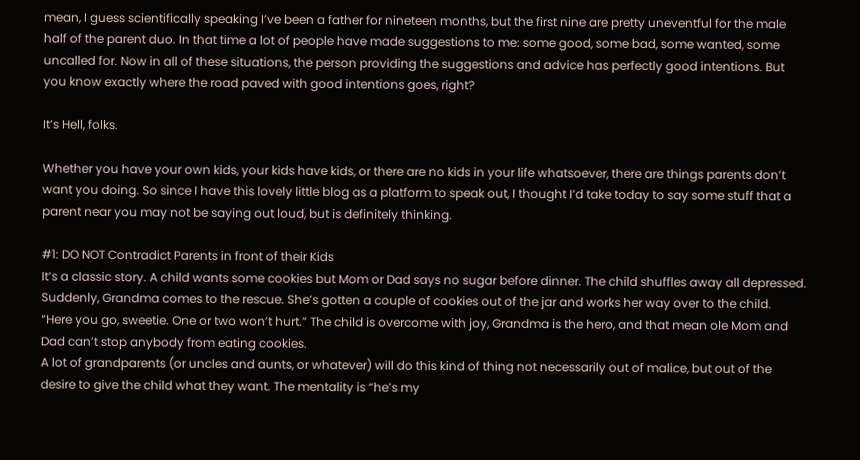mean, I guess scientifically speaking I’ve been a father for nineteen months, but the first nine are pretty uneventful for the male half of the parent duo. In that time a lot of people have made suggestions to me: some good, some bad, some wanted, some uncalled for. Now in all of these situations, the person providing the suggestions and advice has perfectly good intentions. But you know exactly where the road paved with good intentions goes, right?

It’s Hell, folks.

Whether you have your own kids, your kids have kids, or there are no kids in your life whatsoever, there are things parents don’t want you doing. So since I have this lovely little blog as a platform to speak out, I thought I’d take today to say some stuff that a parent near you may not be saying out loud, but is definitely thinking.

#1: DO NOT Contradict Parents in front of their Kids
It’s a classic story. A child wants some cookies but Mom or Dad says no sugar before dinner. The child shuffles away all depressed. Suddenly, Grandma comes to the rescue. She’s gotten a couple of cookies out of the jar and works her way over to the child.
“Here you go, sweetie. One or two won’t hurt.” The child is overcome with joy, Grandma is the hero, and that mean ole Mom and Dad can’t stop anybody from eating cookies.
A lot of grandparents (or uncles and aunts, or whatever) will do this kind of thing not necessarily out of malice, but out of the desire to give the child what they want. The mentality is “he’s my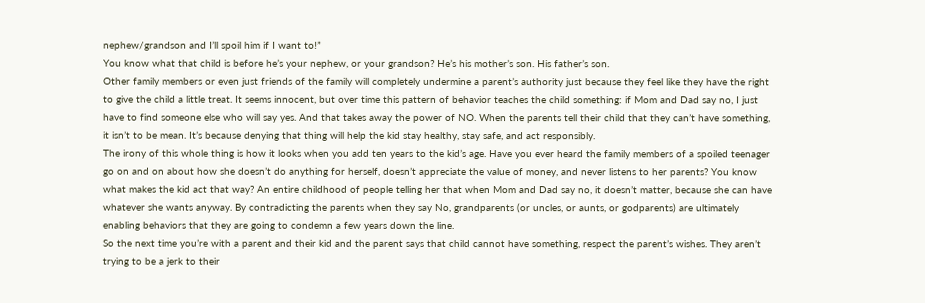nephew/grandson and I’ll spoil him if I want to!”
You know what that child is before he’s your nephew, or your grandson? He’s his mother’s son. His father’s son.
Other family members or even just friends of the family will completely undermine a parent’s authority just because they feel like they have the right to give the child a little treat. It seems innocent, but over time this pattern of behavior teaches the child something: if Mom and Dad say no, I just have to find someone else who will say yes. And that takes away the power of NO. When the parents tell their child that they can’t have something, it isn’t to be mean. It’s because denying that thing will help the kid stay healthy, stay safe, and act responsibly.
The irony of this whole thing is how it looks when you add ten years to the kid’s age. Have you ever heard the family members of a spoiled teenager go on and on about how she doesn’t do anything for herself, doesn’t appreciate the value of money, and never listens to her parents? You know what makes the kid act that way? An entire childhood of people telling her that when Mom and Dad say no, it doesn’t matter, because she can have whatever she wants anyway. By contradicting the parents when they say No, grandparents (or uncles, or aunts, or godparents) are ultimately enabling behaviors that they are going to condemn a few years down the line.
So the next time you’re with a parent and their kid and the parent says that child cannot have something, respect the parent’s wishes. They aren’t trying to be a jerk to their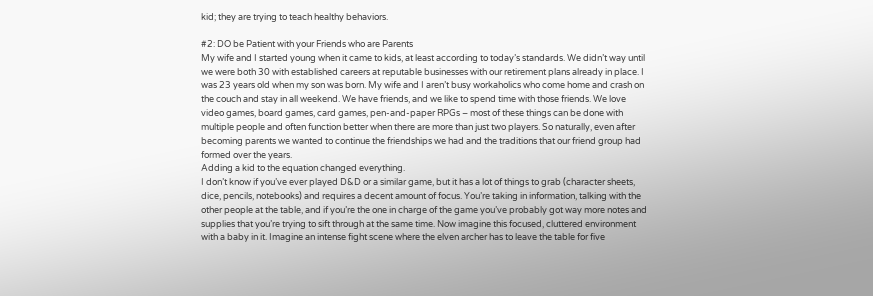kid; they are trying to teach healthy behaviors.

#2: DO be Patient with your Friends who are Parents
My wife and I started young when it came to kids, at least according to today’s standards. We didn’t way until we were both 30 with established careers at reputable businesses with our retirement plans already in place. I was 23 years old when my son was born. My wife and I aren’t busy workaholics who come home and crash on the couch and stay in all weekend. We have friends, and we like to spend time with those friends. We love video games, board games, card games, pen-and-paper RPGs – most of these things can be done with multiple people and often function better when there are more than just two players. So naturally, even after becoming parents we wanted to continue the friendships we had and the traditions that our friend group had formed over the years.
Adding a kid to the equation changed everything.
I don’t know if you’ve ever played D&D or a similar game, but it has a lot of things to grab (character sheets, dice, pencils, notebooks) and requires a decent amount of focus. You’re taking in information, talking with the other people at the table, and if you’re the one in charge of the game you’ve probably got way more notes and supplies that you’re trying to sift through at the same time. Now imagine this focused, cluttered environment with a baby in it. Imagine an intense fight scene where the elven archer has to leave the table for five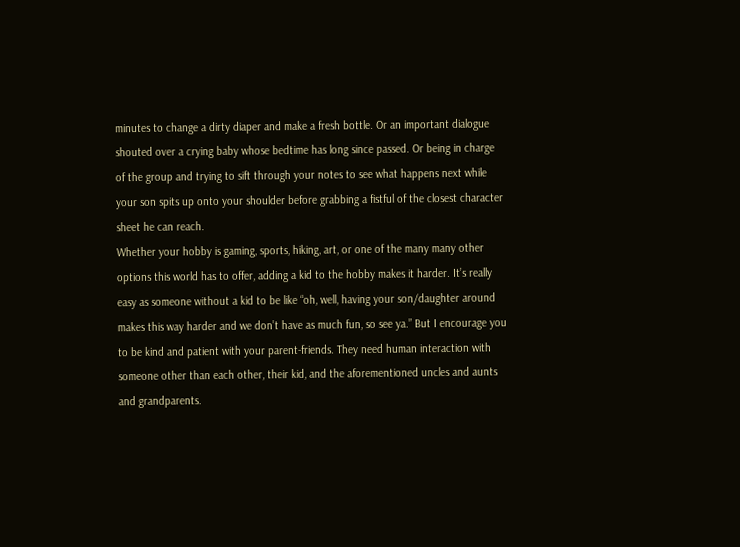minutes to change a dirty diaper and make a fresh bottle. Or an important dialogue shouted over a crying baby whose bedtime has long since passed. Or being in charge of the group and trying to sift through your notes to see what happens next while your son spits up onto your shoulder before grabbing a fistful of the closest character sheet he can reach.
Whether your hobby is gaming, sports, hiking, art, or one of the many many other options this world has to offer, adding a kid to the hobby makes it harder. It’s really easy as someone without a kid to be like “oh, well, having your son/daughter around makes this way harder and we don’t have as much fun, so see ya.” But I encourage you to be kind and patient with your parent-friends. They need human interaction with someone other than each other, their kid, and the aforementioned uncles and aunts and grandparents.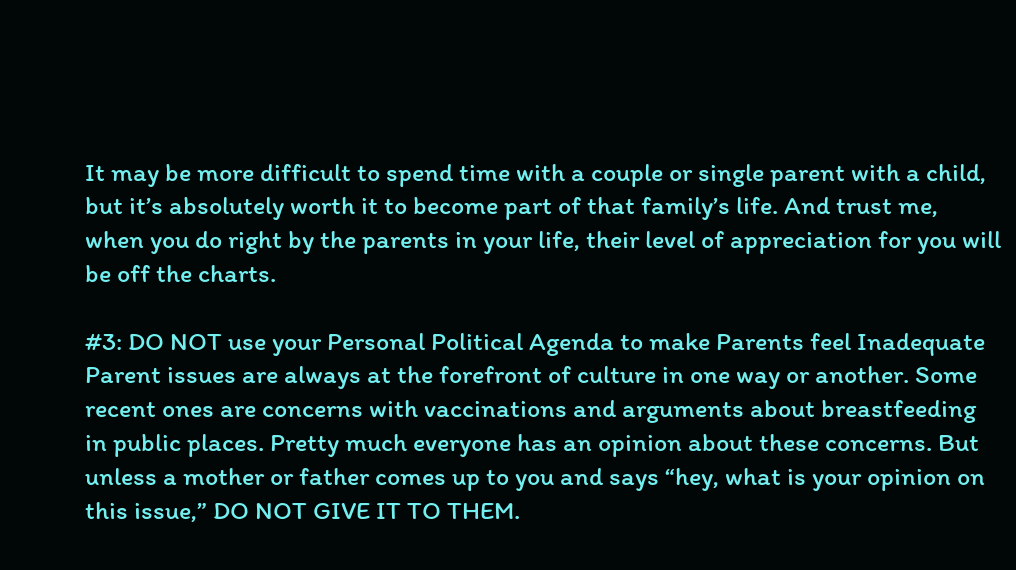It may be more difficult to spend time with a couple or single parent with a child, but it’s absolutely worth it to become part of that family’s life. And trust me, when you do right by the parents in your life, their level of appreciation for you will be off the charts.

#3: DO NOT use your Personal Political Agenda to make Parents feel Inadequate
Parent issues are always at the forefront of culture in one way or another. Some recent ones are concerns with vaccinations and arguments about breastfeeding in public places. Pretty much everyone has an opinion about these concerns. But unless a mother or father comes up to you and says “hey, what is your opinion on this issue,” DO NOT GIVE IT TO THEM.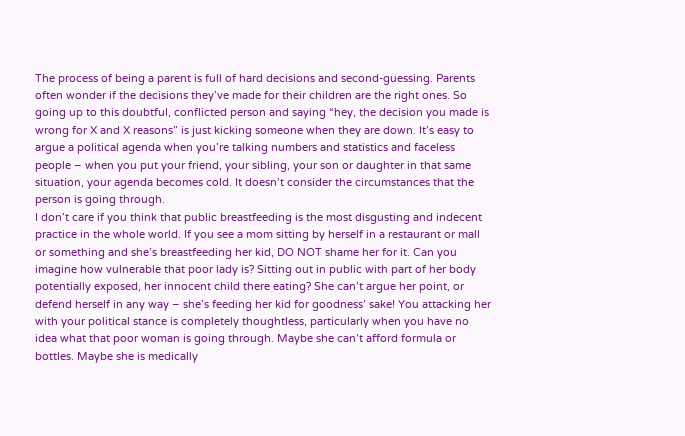The process of being a parent is full of hard decisions and second-guessing. Parents often wonder if the decisions they’ve made for their children are the right ones. So going up to this doubtful, conflicted person and saying “hey, the decision you made is wrong for X and X reasons” is just kicking someone when they are down. It’s easy to argue a political agenda when you’re talking numbers and statistics and faceless people – when you put your friend, your sibling, your son or daughter in that same situation, your agenda becomes cold. It doesn’t consider the circumstances that the person is going through.
I don’t care if you think that public breastfeeding is the most disgusting and indecent practice in the whole world. If you see a mom sitting by herself in a restaurant or mall or something and she’s breastfeeding her kid, DO NOT shame her for it. Can you imagine how vulnerable that poor lady is? Sitting out in public with part of her body potentially exposed, her innocent child there eating? She can’t argue her point, or defend herself in any way – she’s feeding her kid for goodness’ sake! You attacking her with your political stance is completely thoughtless, particularly when you have no idea what that poor woman is going through. Maybe she can’t afford formula or bottles. Maybe she is medically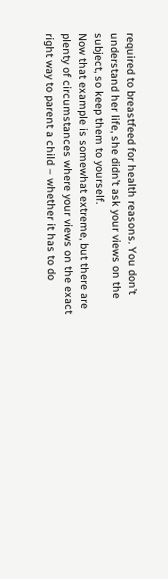required to breastfeed for health reasons. You don’t understand her life, she didn’t ask your views on the subject, so keep them to yourself.
Now that example is somewhat extreme, but there are plenty of circumstances where your views on the exact right way to parent a child – whether it has to do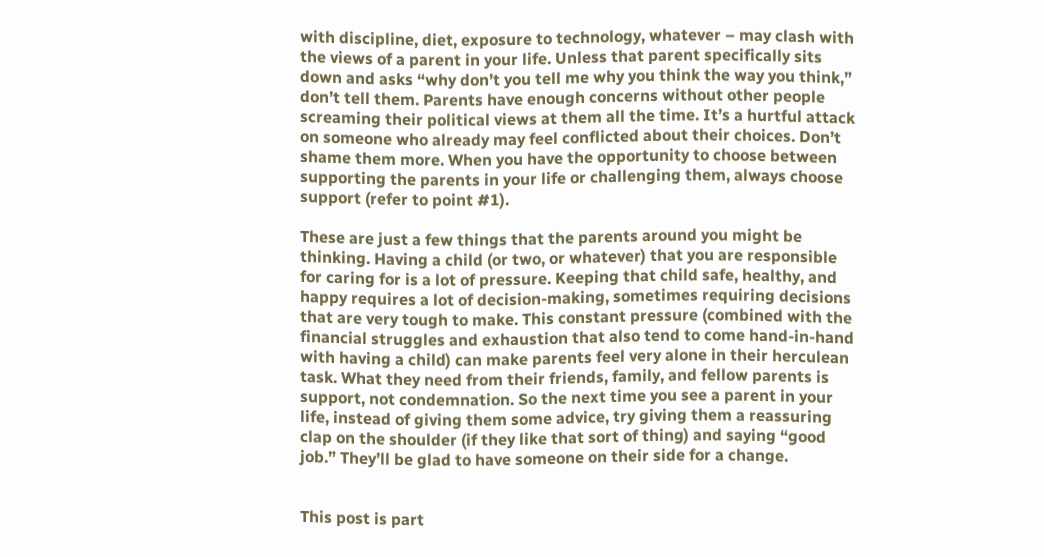with discipline, diet, exposure to technology, whatever – may clash with the views of a parent in your life. Unless that parent specifically sits down and asks “why don’t you tell me why you think the way you think,” don’t tell them. Parents have enough concerns without other people screaming their political views at them all the time. It’s a hurtful attack on someone who already may feel conflicted about their choices. Don’t shame them more. When you have the opportunity to choose between supporting the parents in your life or challenging them, always choose support (refer to point #1).

These are just a few things that the parents around you might be thinking. Having a child (or two, or whatever) that you are responsible for caring for is a lot of pressure. Keeping that child safe, healthy, and happy requires a lot of decision-making, sometimes requiring decisions that are very tough to make. This constant pressure (combined with the financial struggles and exhaustion that also tend to come hand-in-hand with having a child) can make parents feel very alone in their herculean task. What they need from their friends, family, and fellow parents is support, not condemnation. So the next time you see a parent in your life, instead of giving them some advice, try giving them a reassuring clap on the shoulder (if they like that sort of thing) and saying “good job.” They’ll be glad to have someone on their side for a change.


This post is part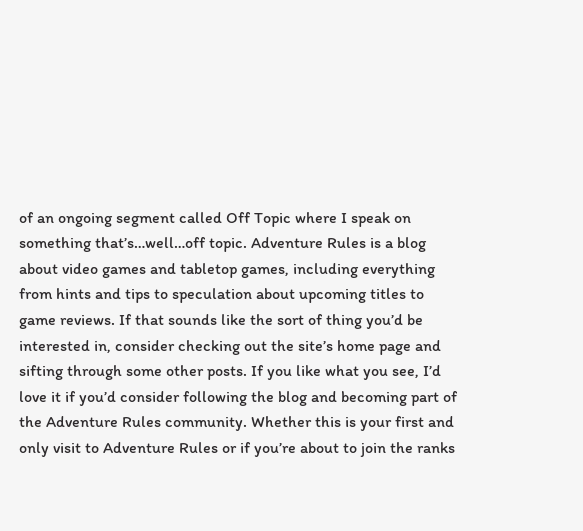of an ongoing segment called Off Topic where I speak on something that’s…well…off topic. Adventure Rules is a blog about video games and tabletop games, including everything from hints and tips to speculation about upcoming titles to game reviews. If that sounds like the sort of thing you’d be interested in, consider checking out the site’s home page and sifting through some other posts. If you like what you see, I’d love it if you’d consider following the blog and becoming part of the Adventure Rules community. Whether this is your first and only visit to Adventure Rules or if you’re about to join the ranks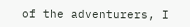of the adventurers, I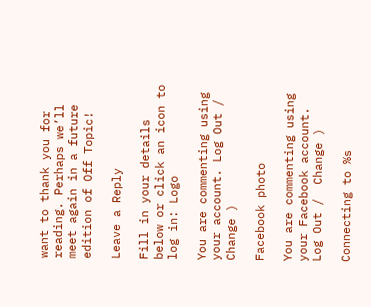want to thank you for reading. Perhaps we’ll meet again in a future edition of Off Topic!

Leave a Reply

Fill in your details below or click an icon to log in: Logo

You are commenting using your account. Log Out /  Change )

Facebook photo

You are commenting using your Facebook account. Log Out /  Change )

Connecting to %s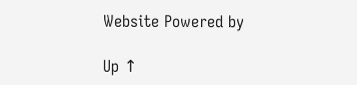Website Powered by

Up ↑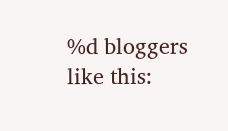%d bloggers like this: